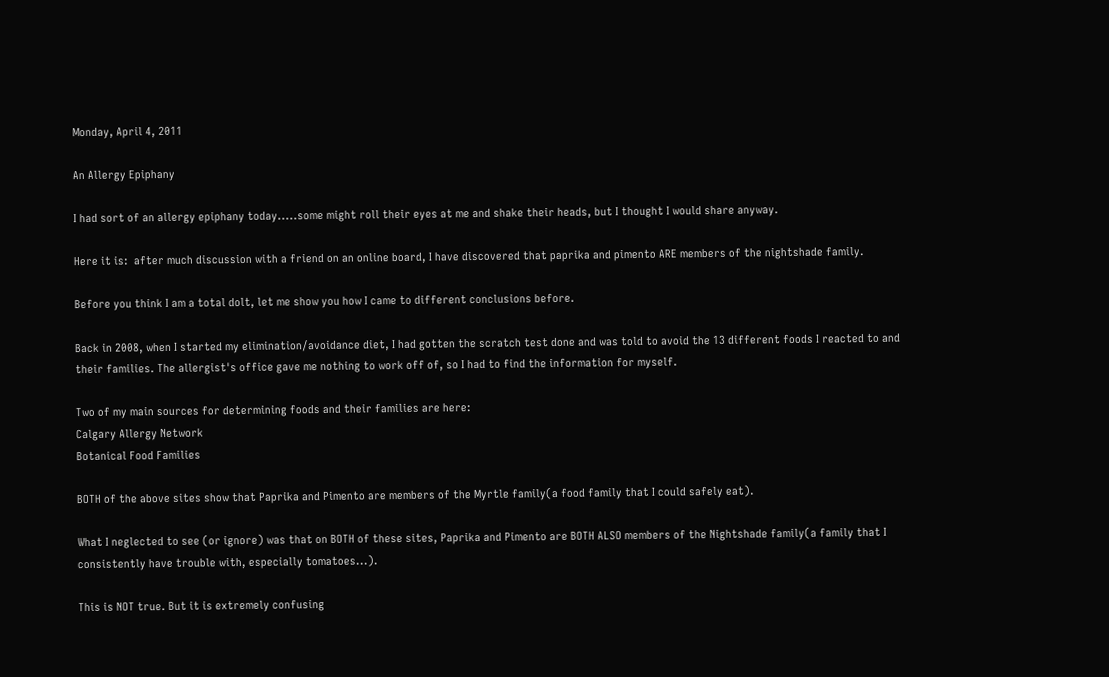Monday, April 4, 2011

An Allergy Epiphany

I had sort of an allergy epiphany today.....some might roll their eyes at me and shake their heads, but I thought I would share anyway.

Here it is:  after much discussion with a friend on an online board, I have discovered that paprika and pimento ARE members of the nightshade family.

Before you think I am a total dolt, let me show you how I came to different conclusions before.

Back in 2008, when I started my elimination/avoidance diet, I had gotten the scratch test done and was told to avoid the 13 different foods I reacted to and their families. The allergist's office gave me nothing to work off of, so I had to find the information for myself.

Two of my main sources for determining foods and their families are here:
Calgary Allergy Network
Botanical Food Families

BOTH of the above sites show that Paprika and Pimento are members of the Myrtle family(a food family that I could safely eat).

What I neglected to see (or ignore) was that on BOTH of these sites, Paprika and Pimento are BOTH ALSO members of the Nightshade family(a family that I consistently have trouble with, especially tomatoes...).

This is NOT true. But it is extremely confusing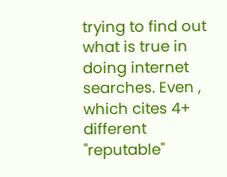trying to find out what is true in doing internet searches. Even , which cites 4+ different "reputable"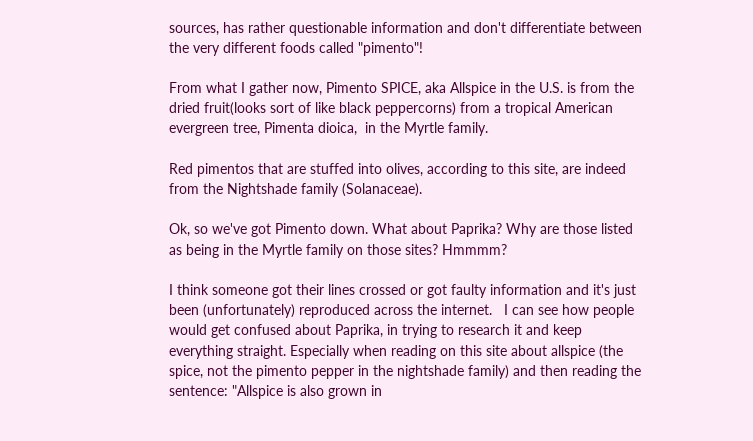sources, has rather questionable information and don't differentiate between the very different foods called "pimento"!

From what I gather now, Pimento SPICE, aka Allspice in the U.S. is from the dried fruit(looks sort of like black peppercorns) from a tropical American evergreen tree, Pimenta dioica,  in the Myrtle family.

Red pimentos that are stuffed into olives, according to this site, are indeed from the Nightshade family (Solanaceae).

Ok, so we've got Pimento down. What about Paprika? Why are those listed as being in the Myrtle family on those sites? Hmmmm?

I think someone got their lines crossed or got faulty information and it's just been (unfortunately) reproduced across the internet.   I can see how people would get confused about Paprika, in trying to research it and keep everything straight. Especially when reading on this site about allspice (the spice, not the pimento pepper in the nightshade family) and then reading the sentence: "Allspice is also grown in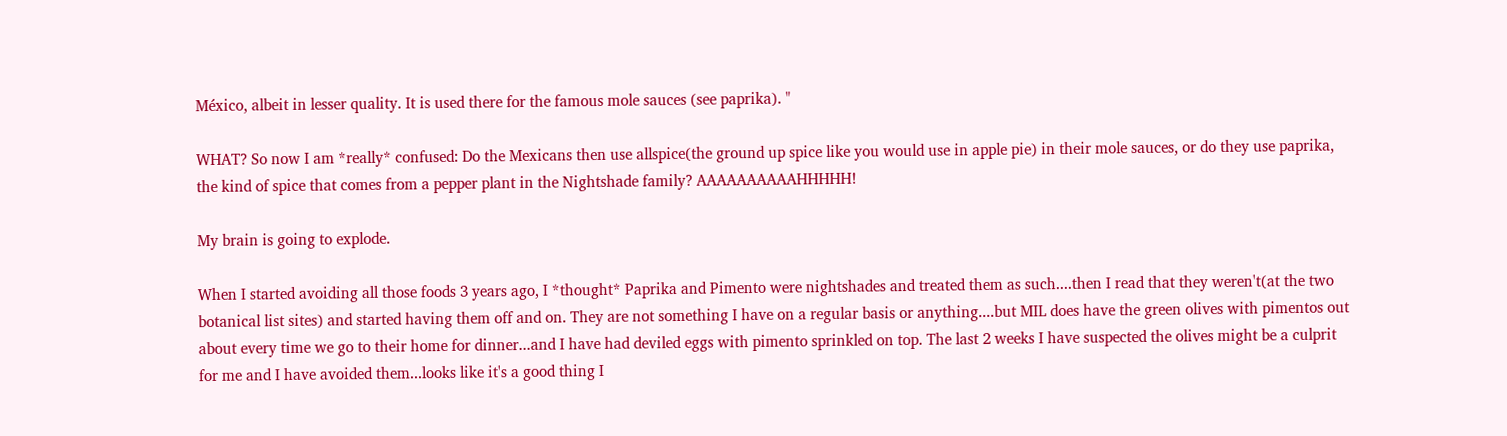México, albeit in lesser quality. It is used there for the famous mole sauces (see paprika). "

WHAT? So now I am *really* confused: Do the Mexicans then use allspice(the ground up spice like you would use in apple pie) in their mole sauces, or do they use paprika, the kind of spice that comes from a pepper plant in the Nightshade family? AAAAAAAAAAHHHHH!

My brain is going to explode.

When I started avoiding all those foods 3 years ago, I *thought* Paprika and Pimento were nightshades and treated them as such....then I read that they weren't(at the two botanical list sites) and started having them off and on. They are not something I have on a regular basis or anything....but MIL does have the green olives with pimentos out about every time we go to their home for dinner...and I have had deviled eggs with pimento sprinkled on top. The last 2 weeks I have suspected the olives might be a culprit for me and I have avoided them...looks like it's a good thing I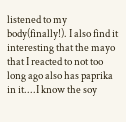listened to my body(finally!). I also find it interesting that the mayo that I reacted to not too long ago also has paprika in it....I know the soy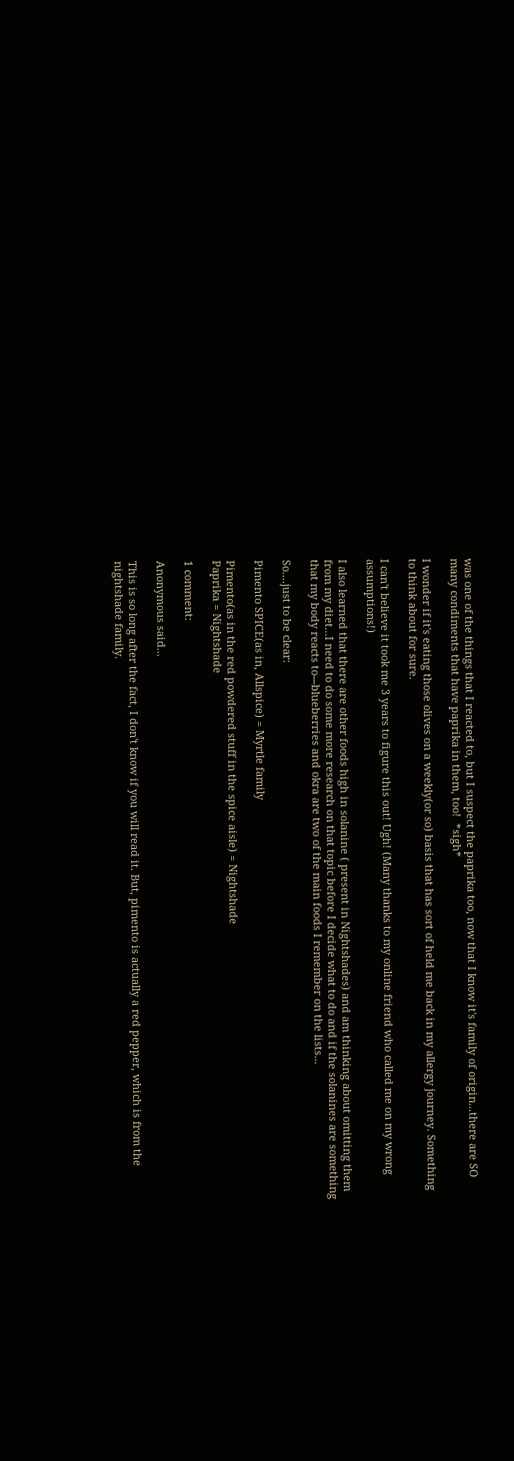was one of the things that I reacted to, but I suspect the paprika too, now that I know it's family of origin...there are SO many condiments that have paprika in them, too!  *sigh*

I wonder if it's eating those olives on a weekly(or so) basis that has sort of held me back in my allergy journey. Something to think about for sure.

I can't believe it took me 3 years to figure this out! Ugh! (Many thanks to my online friend who called me on my wrong assumptions!)

I also learned that there are other foods high in solanine ( present in Nightshades) and am thinking about omitting them from my diet...I need to do some more research on that topic before I decide what to do and if the solanines are something that my body reacts to---blueberries and okra are two of the main foods I remember on the lists...

So....just to be clear:

Pimento SPICE(as in, Allspice) = Myrtle family

Pimento(as in the red powdered stuff in the spice aisle) = Nightshade
Paprika = Nightshade

1 comment:

Anonymous said...

This is so long after the fact, I don't know if you will read it. But, pimento is actually a red pepper, which is from the nightshade family.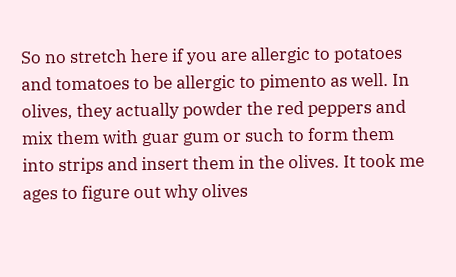So no stretch here if you are allergic to potatoes and tomatoes to be allergic to pimento as well. In olives, they actually powder the red peppers and mix them with guar gum or such to form them into strips and insert them in the olives. It took me ages to figure out why olives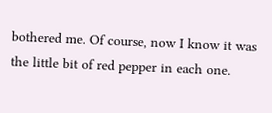bothered me. Of course, now I know it was the little bit of red pepper in each one.